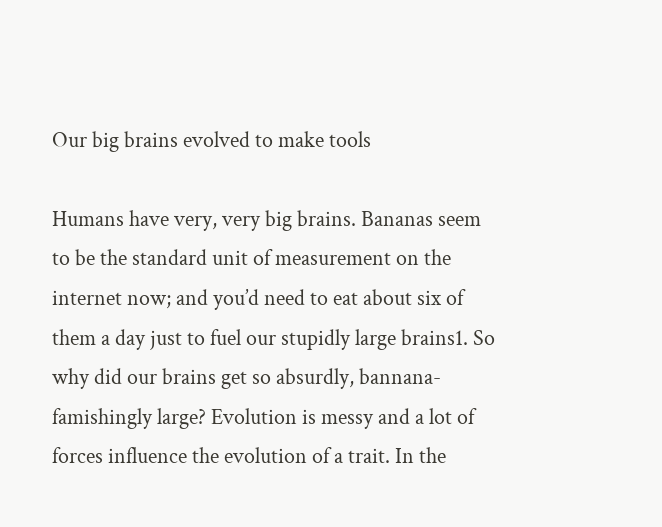Our big brains evolved to make tools

Humans have very, very big brains. Bananas seem to be the standard unit of measurement on the internet now; and you’d need to eat about six of them a day just to fuel our stupidly large brains1. So why did our brains get so absurdly, bannana-famishingly large? Evolution is messy and a lot of forces influence the evolution of a trait. In the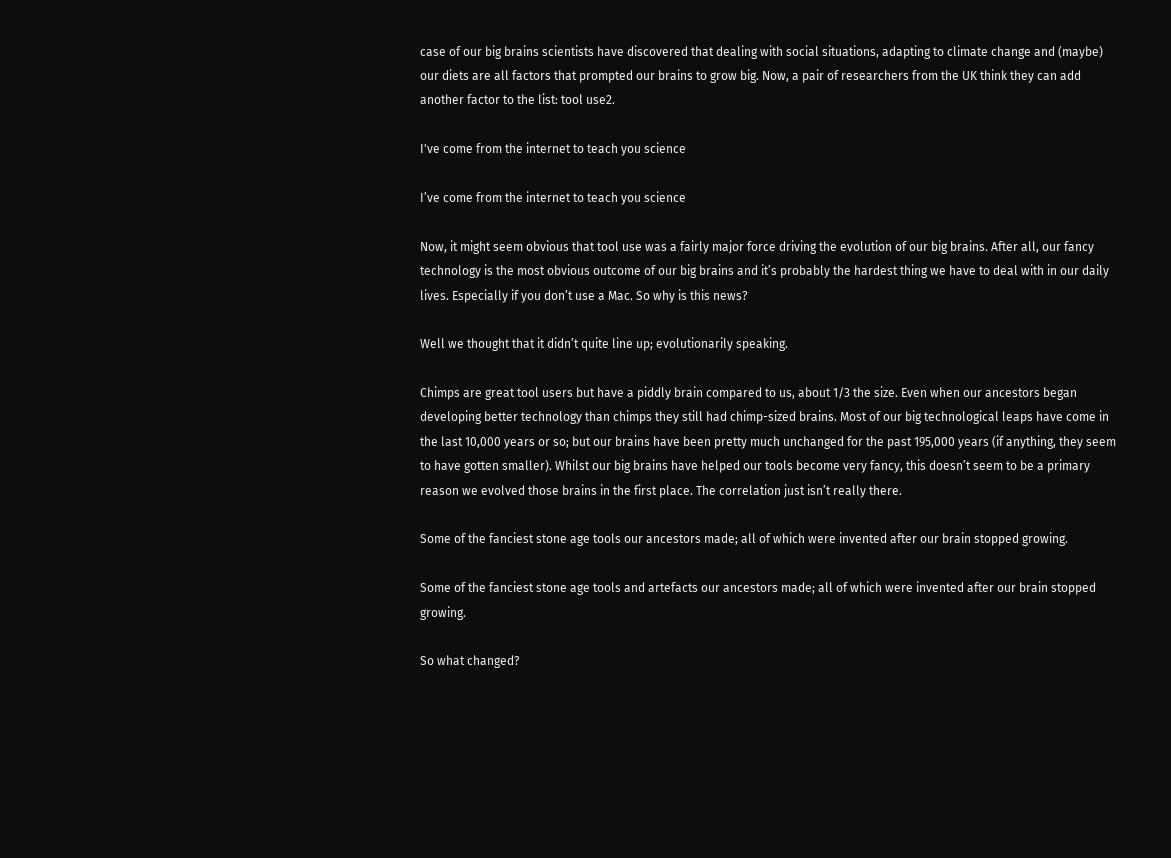case of our big brains scientists have discovered that dealing with social situations, adapting to climate change and (maybe) our diets are all factors that prompted our brains to grow big. Now, a pair of researchers from the UK think they can add another factor to the list: tool use2.

I've come from the internet to teach you science

I’ve come from the internet to teach you science

Now, it might seem obvious that tool use was a fairly major force driving the evolution of our big brains. After all, our fancy technology is the most obvious outcome of our big brains and it’s probably the hardest thing we have to deal with in our daily lives. Especially if you don’t use a Mac. So why is this news?

Well we thought that it didn’t quite line up; evolutionarily speaking.

Chimps are great tool users but have a piddly brain compared to us, about 1/3 the size. Even when our ancestors began developing better technology than chimps they still had chimp-sized brains. Most of our big technological leaps have come in the last 10,000 years or so; but our brains have been pretty much unchanged for the past 195,000 years (if anything, they seem to have gotten smaller). Whilst our big brains have helped our tools become very fancy, this doesn’t seem to be a primary reason we evolved those brains in the first place. The correlation just isn’t really there.

Some of the fanciest stone age tools our ancestors made; all of which were invented after our brain stopped growing.

Some of the fanciest stone age tools and artefacts our ancestors made; all of which were invented after our brain stopped growing.

So what changed?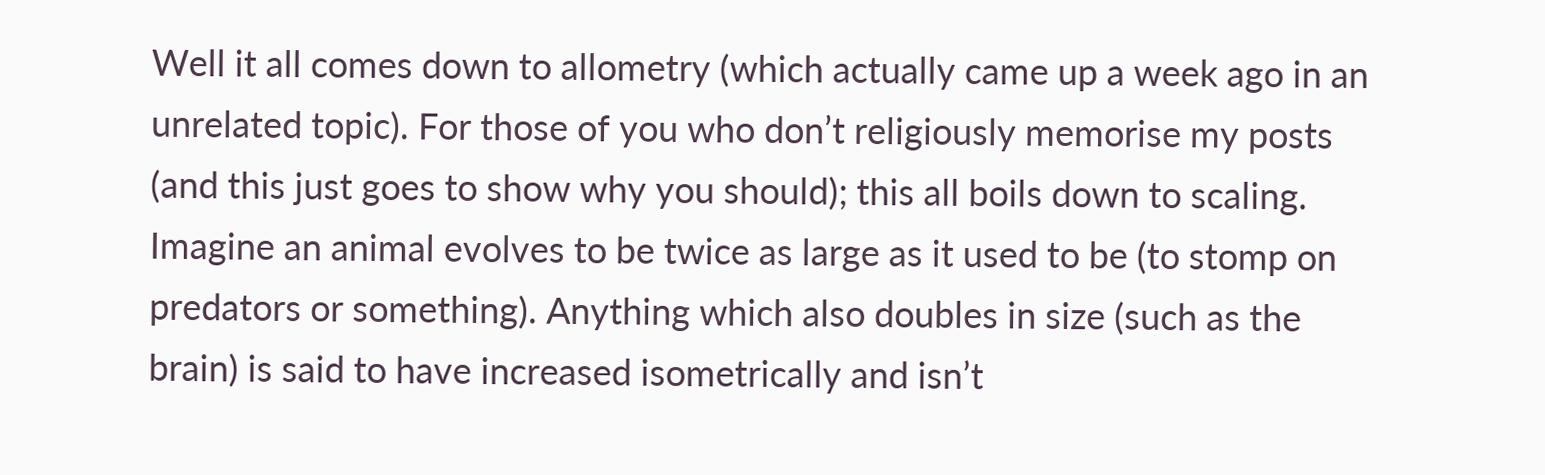Well it all comes down to allometry (which actually came up a week ago in an unrelated topic). For those of you who don’t religiously memorise my posts (and this just goes to show why you should); this all boils down to scaling. Imagine an animal evolves to be twice as large as it used to be (to stomp on predators or something). Anything which also doubles in size (such as the brain) is said to have increased isometrically and isn’t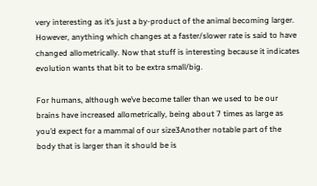very interesting as it’s just a by-product of the animal becoming larger. However, anything which changes at a faster/slower rate is said to have changed allometrically. Now that stuff is interesting because it indicates evolution wants that bit to be extra small/big.

For humans, although we’ve become taller than we used to be our brains have increased allometrically, being about 7 times as large as you’d expect for a mammal of our size3Another notable part of the body that is larger than it should be is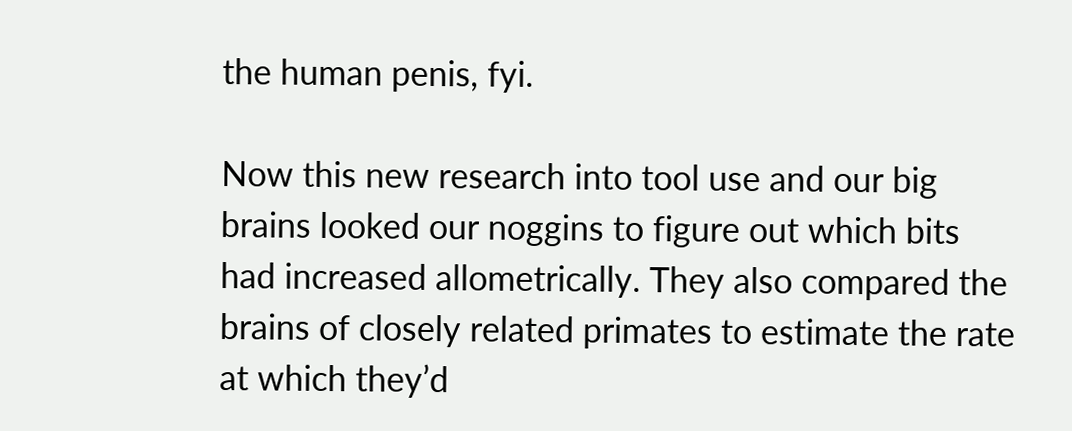the human penis, fyi.

Now this new research into tool use and our big brains looked our noggins to figure out which bits had increased allometrically. They also compared the brains of closely related primates to estimate the rate at which they’d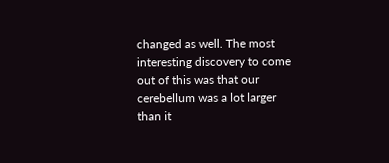changed as well. The most interesting discovery to come out of this was that our cerebellum was a lot larger than it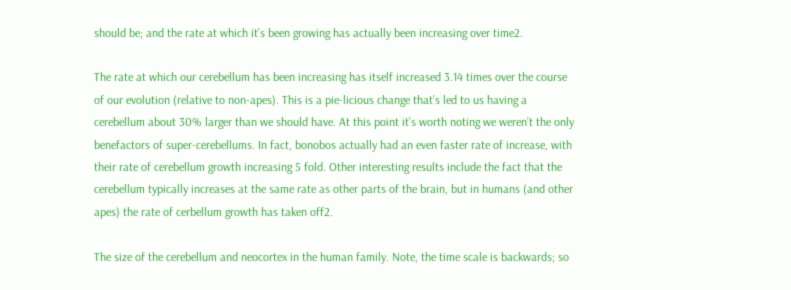should be; and the rate at which it’s been growing has actually been increasing over time2.

The rate at which our cerebellum has been increasing has itself increased 3.14 times over the course of our evolution (relative to non-apes). This is a pie-licious change that’s led to us having a cerebellum about 30% larger than we should have. At this point it’s worth noting we weren’t the only benefactors of super-cerebellums. In fact, bonobos actually had an even faster rate of increase, with their rate of cerebellum growth increasing 5 fold. Other interesting results include the fact that the cerebellum typically increases at the same rate as other parts of the brain, but in humans (and other apes) the rate of cerbellum growth has taken off2.

The size of the cerebellum and neocortex in the human family. Note, the time scale is backwards; so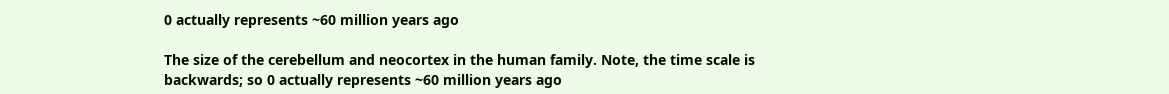0 actually represents ~60 million years ago

The size of the cerebellum and neocortex in the human family. Note, the time scale is backwards; so 0 actually represents ~60 million years ago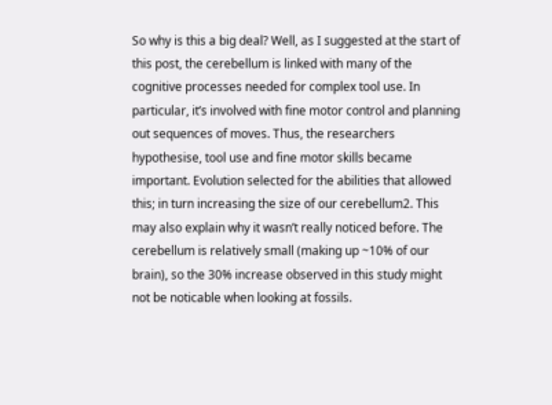So why is this a big deal? Well, as I suggested at the start of this post, the cerebellum is linked with many of the cognitive processes needed for complex tool use. In particular, it’s involved with fine motor control and planning out sequences of moves. Thus, the researchers hypothesise, tool use and fine motor skills became important. Evolution selected for the abilities that allowed this; in turn increasing the size of our cerebellum2. This may also explain why it wasn’t really noticed before. The cerebellum is relatively small (making up ~10% of our brain), so the 30% increase observed in this study might not be noticable when looking at fossils.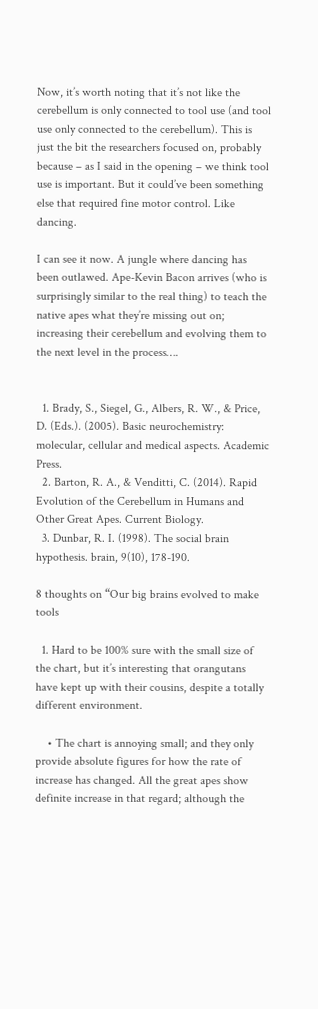Now, it’s worth noting that it’s not like the cerebellum is only connected to tool use (and tool use only connected to the cerebellum). This is just the bit the researchers focused on, probably because – as I said in the opening – we think tool use is important. But it could’ve been something else that required fine motor control. Like dancing.

I can see it now. A jungle where dancing has been outlawed. Ape-Kevin Bacon arrives (who is surprisingly similar to the real thing) to teach the native apes what they’re missing out on; increasing their cerebellum and evolving them to the next level in the process….


  1. Brady, S., Siegel, G., Albers, R. W., & Price, D. (Eds.). (2005). Basic neurochemistry: molecular, cellular and medical aspects. Academic Press.
  2. Barton, R. A., & Venditti, C. (2014). Rapid Evolution of the Cerebellum in Humans and Other Great Apes. Current Biology.
  3. Dunbar, R. I. (1998). The social brain hypothesis. brain, 9(10), 178-190.

8 thoughts on “Our big brains evolved to make tools

  1. Hard to be 100% sure with the small size of the chart, but it’s interesting that orangutans have kept up with their cousins, despite a totally different environment.

    • The chart is annoying small; and they only provide absolute figures for how the rate of increase has changed. All the great apes show definite increase in that regard; although the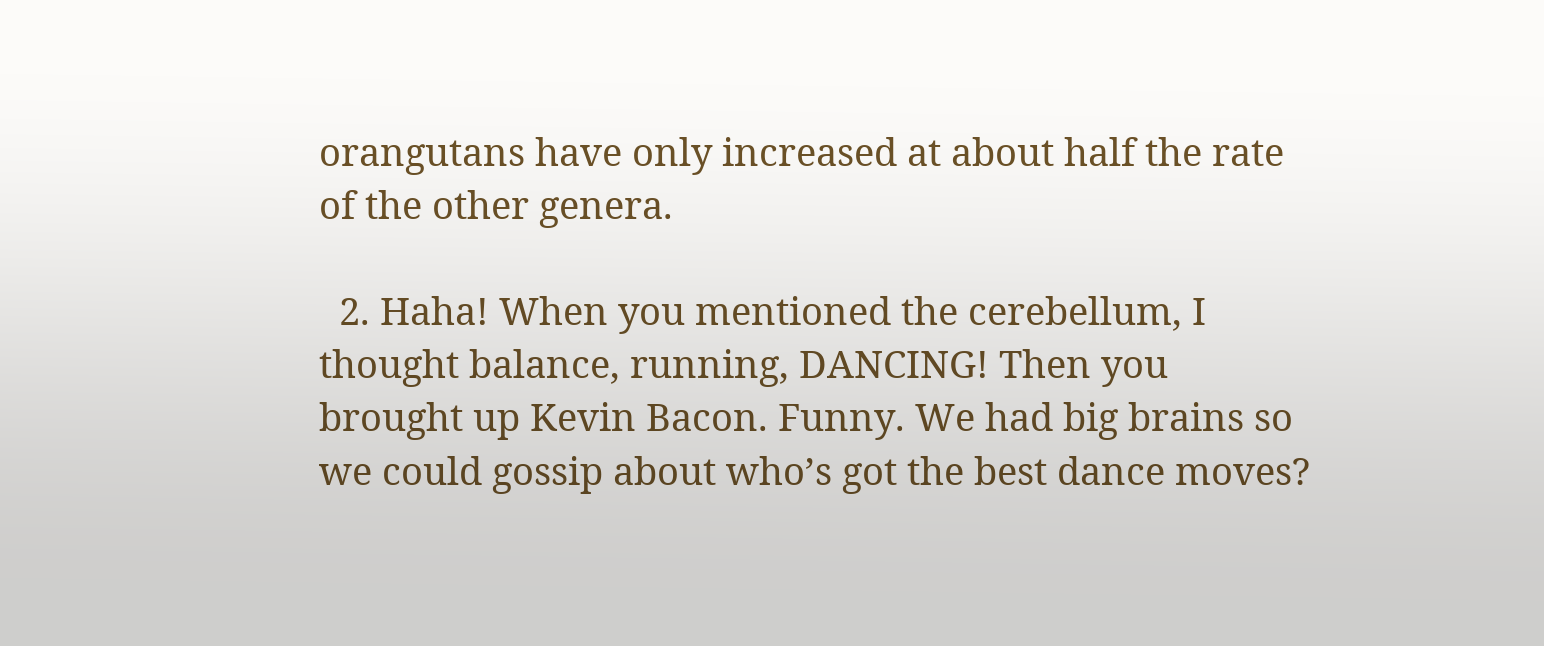orangutans have only increased at about half the rate of the other genera.

  2. Haha! When you mentioned the cerebellum, I thought balance, running, DANCING! Then you brought up Kevin Bacon. Funny. We had big brains so we could gossip about who’s got the best dance moves?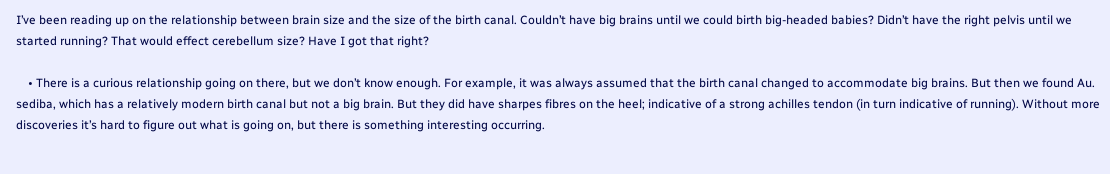I’ve been reading up on the relationship between brain size and the size of the birth canal. Couldn’t have big brains until we could birth big-headed babies? Didn’t have the right pelvis until we started running? That would effect cerebellum size? Have I got that right?

    • There is a curious relationship going on there, but we don’t know enough. For example, it was always assumed that the birth canal changed to accommodate big brains. But then we found Au. sediba, which has a relatively modern birth canal but not a big brain. But they did have sharpes fibres on the heel; indicative of a strong achilles tendon (in turn indicative of running). Without more discoveries it’s hard to figure out what is going on, but there is something interesting occurring.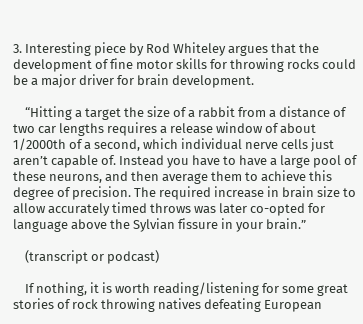3. Interesting piece by Rod Whiteley argues that the development of fine motor skills for throwing rocks could be a major driver for brain development.

    “Hitting a target the size of a rabbit from a distance of two car lengths requires a release window of about 1/2000th of a second, which individual nerve cells just aren’t capable of. Instead you have to have a large pool of these neurons, and then average them to achieve this degree of precision. The required increase in brain size to allow accurately timed throws was later co-opted for language above the Sylvian fissure in your brain.”

    (transcript or podcast)

    If nothing, it is worth reading/listening for some great stories of rock throwing natives defeating European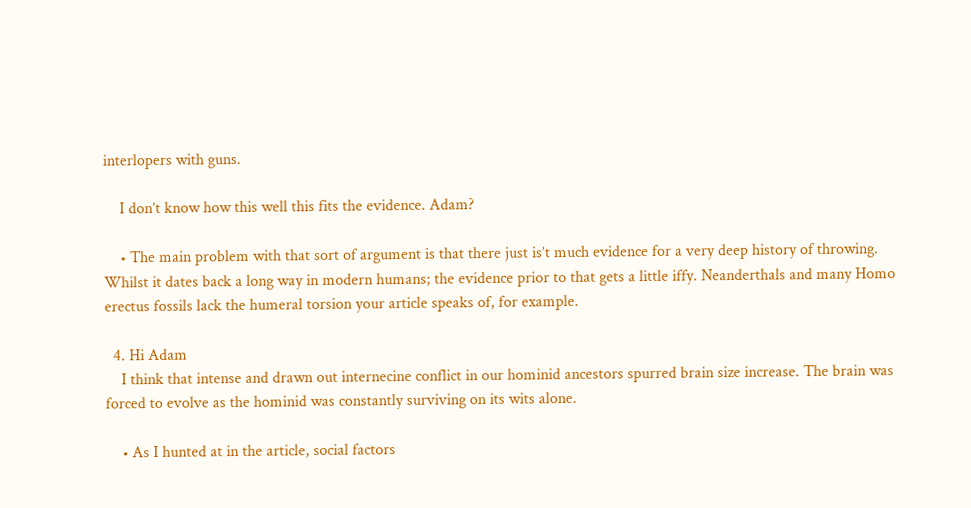interlopers with guns.

    I don’t know how this well this fits the evidence. Adam?

    • The main problem with that sort of argument is that there just is’t much evidence for a very deep history of throwing. Whilst it dates back a long way in modern humans; the evidence prior to that gets a little iffy. Neanderthals and many Homo erectus fossils lack the humeral torsion your article speaks of, for example.

  4. Hi Adam
    I think that intense and drawn out internecine conflict in our hominid ancestors spurred brain size increase. The brain was forced to evolve as the hominid was constantly surviving on its wits alone.

    • As I hunted at in the article, social factors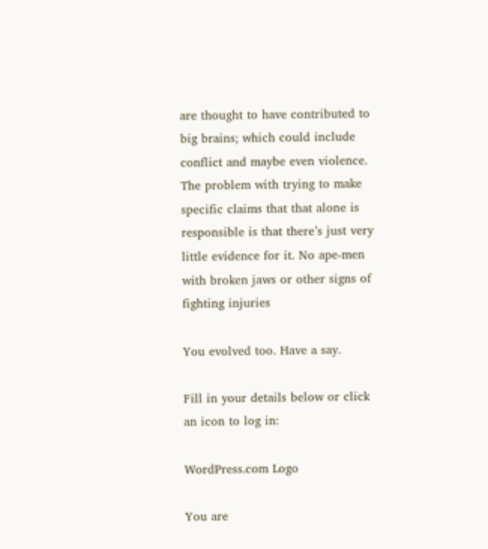are thought to have contributed to big brains; which could include conflict and maybe even violence. The problem with trying to make specific claims that that alone is responsible is that there’s just very little evidence for it. No ape-men with broken jaws or other signs of fighting injuries

You evolved too. Have a say.

Fill in your details below or click an icon to log in:

WordPress.com Logo

You are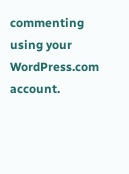commenting using your WordPress.com account.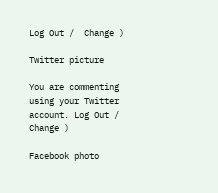Log Out /  Change )

Twitter picture

You are commenting using your Twitter account. Log Out /  Change )

Facebook photo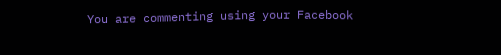You are commenting using your Facebook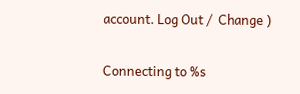account. Log Out /  Change )

Connecting to %s